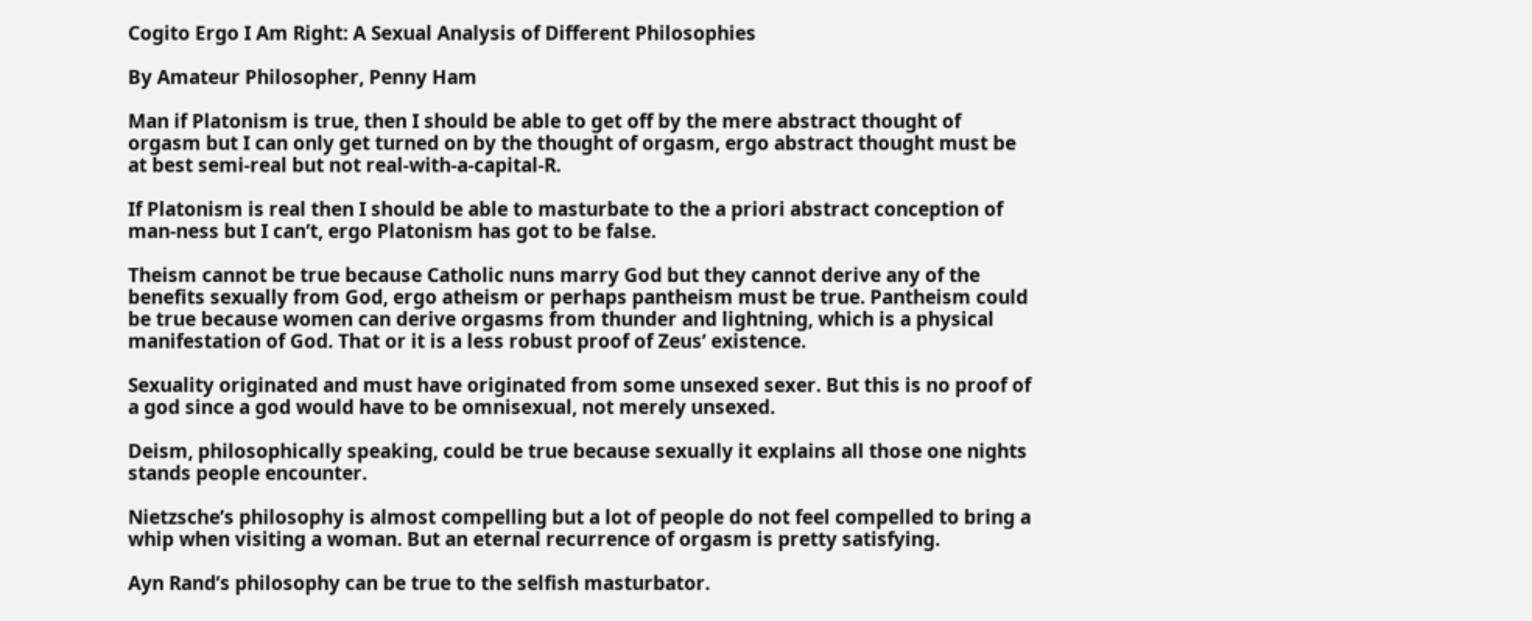Cogito Ergo I Am Right: A Sexual Analysis of Different Philosophies

By Amateur Philosopher, Penny Ham

Man if Platonism is true, then I should be able to get off by the mere abstract thought of orgasm but I can only get turned on by the thought of orgasm, ergo abstract thought must be at best semi-real but not real-with-a-capital-R.

If Platonism is real then I should be able to masturbate to the a priori abstract conception of man-ness but I can’t, ergo Platonism has got to be false.

Theism cannot be true because Catholic nuns marry God but they cannot derive any of the benefits sexually from God, ergo atheism or perhaps pantheism must be true. Pantheism could be true because women can derive orgasms from thunder and lightning, which is a physical manifestation of God. That or it is a less robust proof of Zeus’ existence.

Sexuality originated and must have originated from some unsexed sexer. But this is no proof of a god since a god would have to be omnisexual, not merely unsexed.

Deism, philosophically speaking, could be true because sexually it explains all those one nights stands people encounter.

Nietzsche’s philosophy is almost compelling but a lot of people do not feel compelled to bring a whip when visiting a woman. But an eternal recurrence of orgasm is pretty satisfying.

Ayn Rand’s philosophy can be true to the selfish masturbator.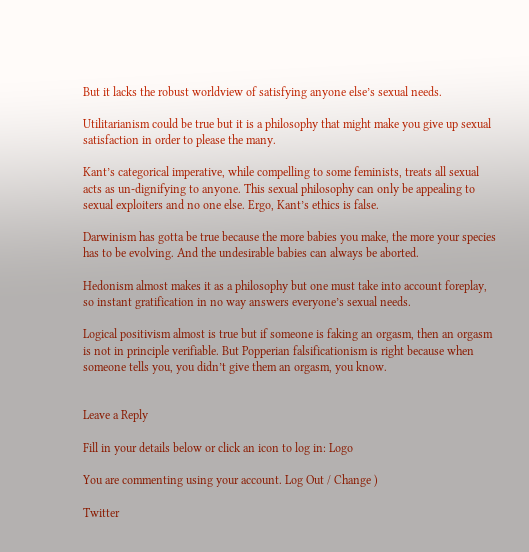But it lacks the robust worldview of satisfying anyone else’s sexual needs.

Utilitarianism could be true but it is a philosophy that might make you give up sexual satisfaction in order to please the many.

Kant’s categorical imperative, while compelling to some feminists, treats all sexual acts as un-dignifying to anyone. This sexual philosophy can only be appealing to sexual exploiters and no one else. Ergo, Kant’s ethics is false.

Darwinism has gotta be true because the more babies you make, the more your species has to be evolving. And the undesirable babies can always be aborted.

Hedonism almost makes it as a philosophy but one must take into account foreplay, so instant gratification in no way answers everyone’s sexual needs.

Logical positivism almost is true but if someone is faking an orgasm, then an orgasm is not in principle verifiable. But Popperian falsificationism is right because when someone tells you, you didn’t give them an orgasm, you know.


Leave a Reply

Fill in your details below or click an icon to log in: Logo

You are commenting using your account. Log Out / Change )

Twitter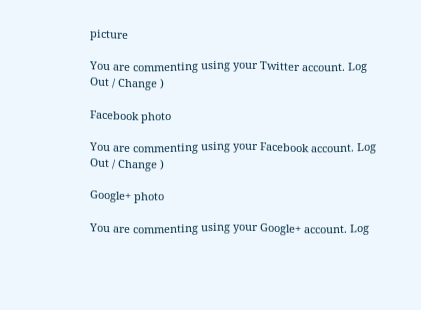picture

You are commenting using your Twitter account. Log Out / Change )

Facebook photo

You are commenting using your Facebook account. Log Out / Change )

Google+ photo

You are commenting using your Google+ account. Log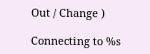Out / Change )

Connecting to %s